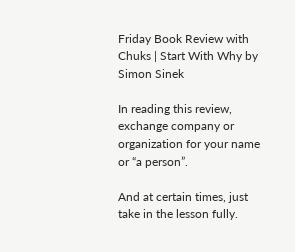Friday Book Review with Chuks | Start With Why by Simon Sinek

In reading this review, exchange company or organization for your name or “a person”.

And at certain times, just take in the lesson fully.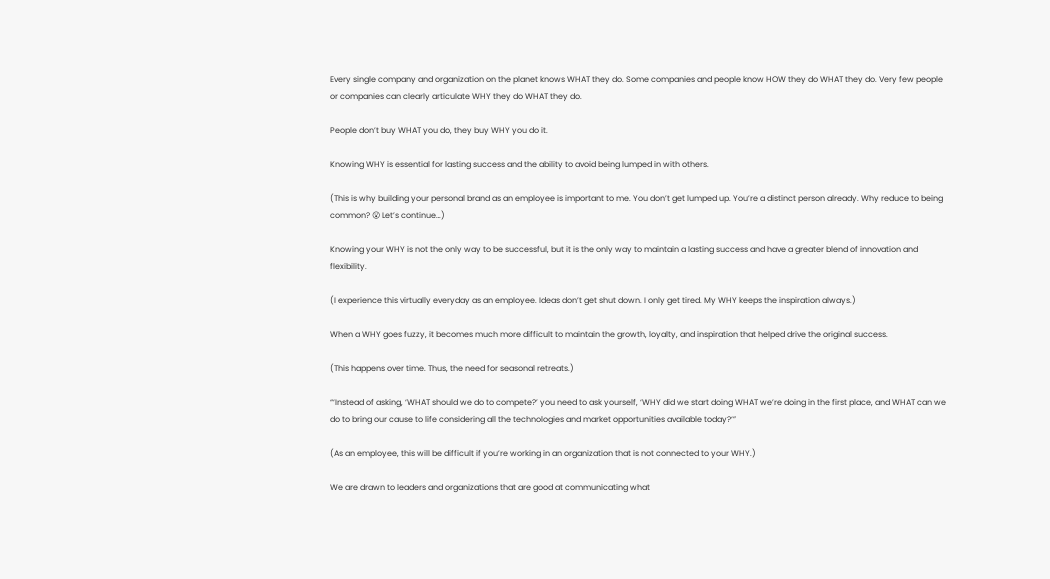Every single company and organization on the planet knows WHAT they do. Some companies and people know HOW they do WHAT they do. Very few people or companies can clearly articulate WHY they do WHAT they do.

People don’t buy WHAT you do, they buy WHY you do it.

Knowing WHY is essential for lasting success and the ability to avoid being lumped in with others.

(This is why building your personal brand as an employee is important to me. You don’t get lumped up. You’re a distinct person already. Why reduce to being common? 😮 Let’s continue…)

Knowing your WHY is not the only way to be successful, but it is the only way to maintain a lasting success and have a greater blend of innovation and flexibility.

(I experience this virtually everyday as an employee. Ideas don’t get shut down. I only get tired. My WHY keeps the inspiration always.)

When a WHY goes fuzzy, it becomes much more difficult to maintain the growth, loyalty, and inspiration that helped drive the original success.

(This happens over time. Thus, the need for seasonal retreats.)

“‘Instead of asking, ‘WHAT should we do to compete?’ you need to ask yourself, ‘WHY did we start doing WHAT we’re doing in the first place, and WHAT can we do to bring our cause to life considering all the technologies and market opportunities available today?‘”

(As an employee, this will be difficult if you’re working in an organization that is not connected to your WHY.)

We are drawn to leaders and organizations that are good at communicating what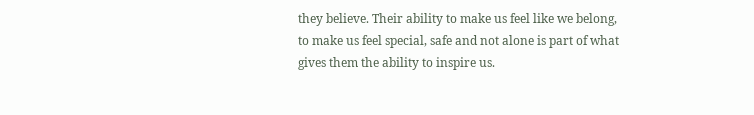they believe. Their ability to make us feel like we belong, to make us feel special, safe and not alone is part of what gives them the ability to inspire us.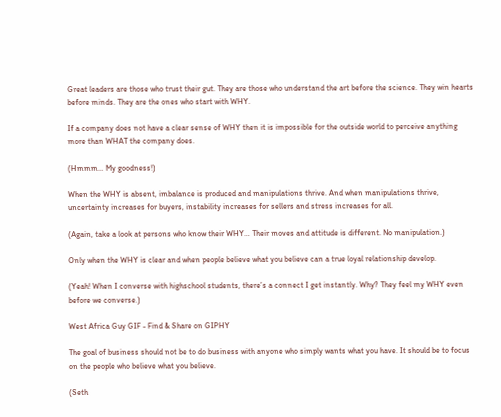Great leaders are those who trust their gut. They are those who understand the art before the science. They win hearts before minds. They are the ones who start with WHY.

If a company does not have a clear sense of WHY then it is impossible for the outside world to perceive anything more than WHAT the company does.

(Hmmm… My goodness!)

When the WHY is absent, imbalance is produced and manipulations thrive. And when manipulations thrive, uncertainty increases for buyers, instability increases for sellers and stress increases for all.

(Again, take a look at persons who know their WHY… Their moves and attitude is different. No manipulation.)

Only when the WHY is clear and when people believe what you believe can a true loyal relationship develop.

(Yeah! When I converse with highschool students, there’s a connect I get instantly. Why? They feel my WHY even before we converse.)

West Africa Guy GIF - Find & Share on GIPHY

The goal of business should not be to do business with anyone who simply wants what you have. It should be to focus on the people who believe what you believe.

(Seth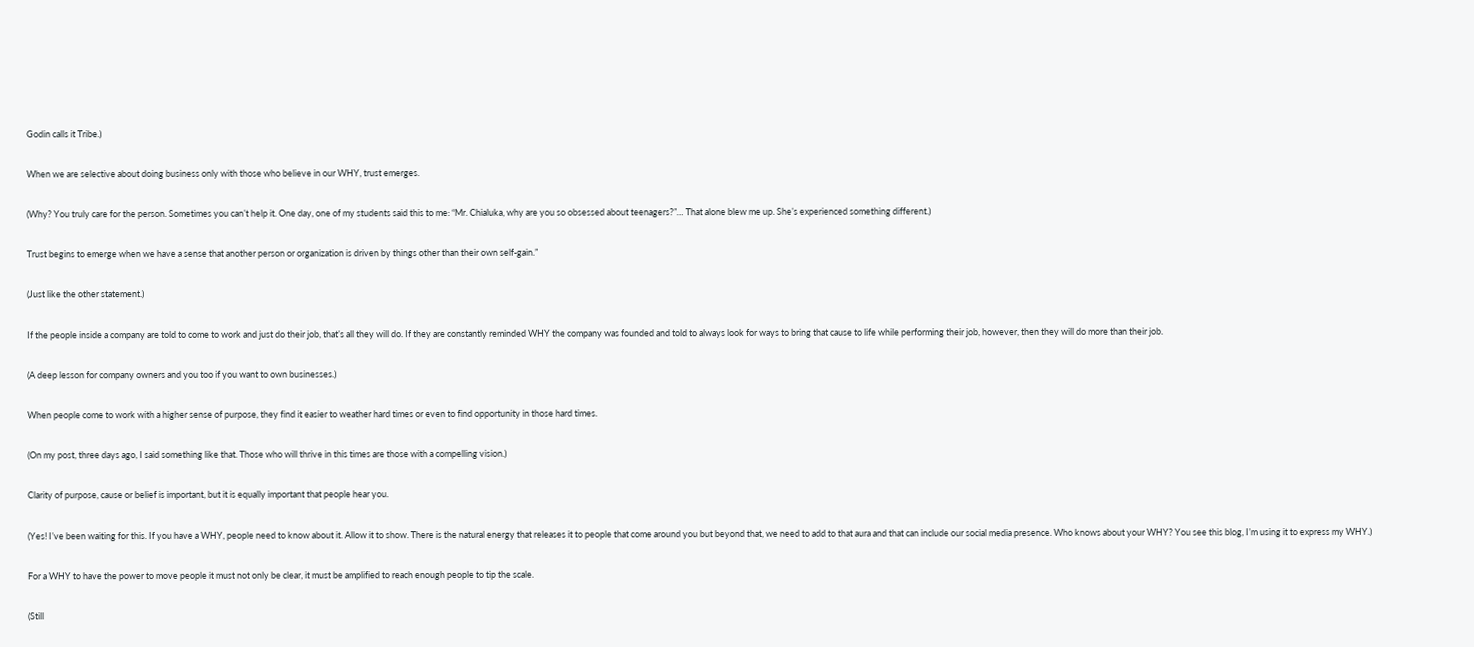Godin calls it Tribe.)

When we are selective about doing business only with those who believe in our WHY, trust emerges.

(Why? You truly care for the person. Sometimes you can’t help it. One day, one of my students said this to me: “Mr. Chialuka, why are you so obsessed about teenagers?”… That alone blew me up. She’s experienced something different.)

Trust begins to emerge when we have a sense that another person or organization is driven by things other than their own self-gain.”

(Just like the other statement.)

If the people inside a company are told to come to work and just do their job, that’s all they will do. If they are constantly reminded WHY the company was founded and told to always look for ways to bring that cause to life while performing their job, however, then they will do more than their job.

(A deep lesson for company owners and you too if you want to own businesses.)

When people come to work with a higher sense of purpose, they find it easier to weather hard times or even to find opportunity in those hard times.

(On my post, three days ago, I said something like that. Those who will thrive in this times are those with a compelling vision.)

Clarity of purpose, cause or belief is important, but it is equally important that people hear you.

(Yes! I’ve been waiting for this. If you have a WHY, people need to know about it. Allow it to show. There is the natural energy that releases it to people that come around you but beyond that, we need to add to that aura and that can include our social media presence. Who knows about your WHY? You see this blog, I’m using it to express my WHY.)

For a WHY to have the power to move people it must not only be clear, it must be amplified to reach enough people to tip the scale.

(Still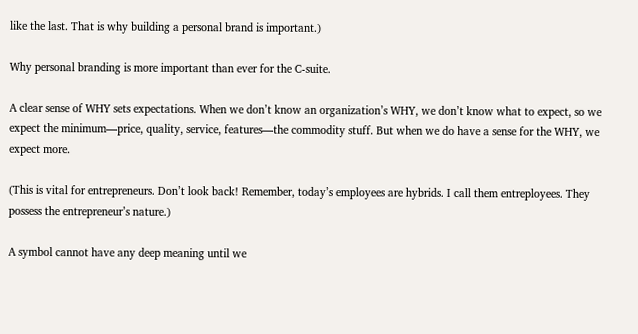like the last. That is why building a personal brand is important.)

Why personal branding is more important than ever for the C-suite.

A clear sense of WHY sets expectations. When we don’t know an organization’s WHY, we don’t know what to expect, so we expect the minimum—price, quality, service, features—the commodity stuff. But when we do have a sense for the WHY, we expect more.

(This is vital for entrepreneurs. Don’t look back! Remember, today’s employees are hybrids. I call them entreployees. They possess the entrepreneur’s nature.)

A symbol cannot have any deep meaning until we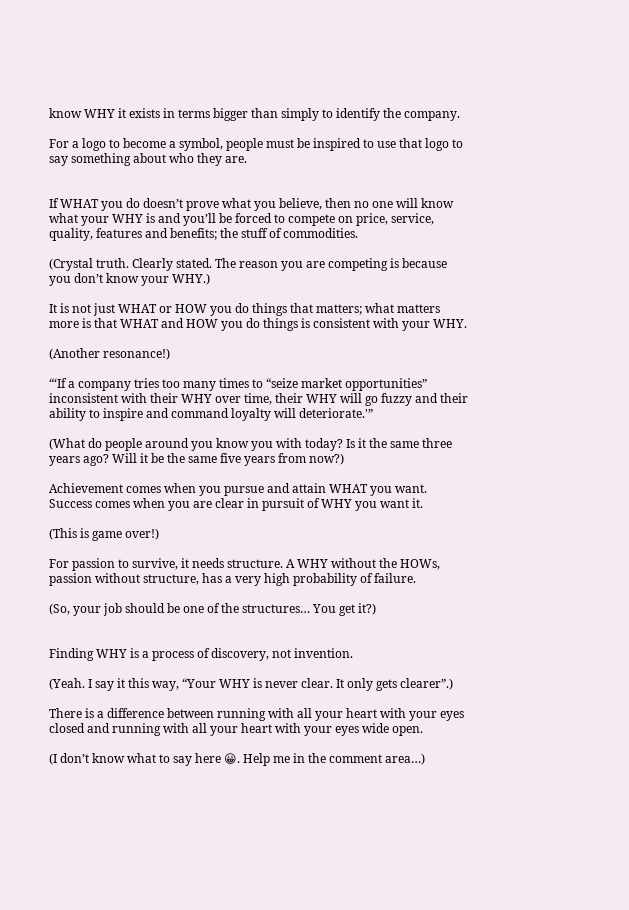know WHY it exists in terms bigger than simply to identify the company.

For a logo to become a symbol, people must be inspired to use that logo to say something about who they are.


If WHAT you do doesn’t prove what you believe, then no one will know what your WHY is and you’ll be forced to compete on price, service, quality, features and benefits; the stuff of commodities.

(Crystal truth. Clearly stated. The reason you are competing is because you don’t know your WHY.)

It is not just WHAT or HOW you do things that matters; what matters more is that WHAT and HOW you do things is consistent with your WHY.

(Another resonance!)

“‘If a company tries too many times to “seize market opportunities” inconsistent with their WHY over time, their WHY will go fuzzy and their ability to inspire and command loyalty will deteriorate.'”

(What do people around you know you with today? Is it the same three years ago? Will it be the same five years from now?)

Achievement comes when you pursue and attain WHAT you want. Success comes when you are clear in pursuit of WHY you want it.

(This is game over!)

For passion to survive, it needs structure. A WHY without the HOWs, passion without structure, has a very high probability of failure.

(So, your job should be one of the structures… You get it?)


Finding WHY is a process of discovery, not invention.

(Yeah. I say it this way, “Your WHY is never clear. It only gets clearer”.)

There is a difference between running with all your heart with your eyes closed and running with all your heart with your eyes wide open.

(I don’t know what to say here 😀. Help me in the comment area…)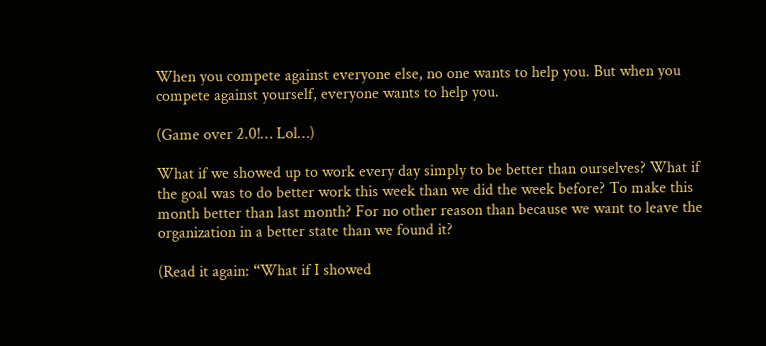When you compete against everyone else, no one wants to help you. But when you compete against yourself, everyone wants to help you.

(Game over 2.0!… Lol…)

What if we showed up to work every day simply to be better than ourselves? What if the goal was to do better work this week than we did the week before? To make this month better than last month? For no other reason than because we want to leave the organization in a better state than we found it?

(Read it again: “What if I showed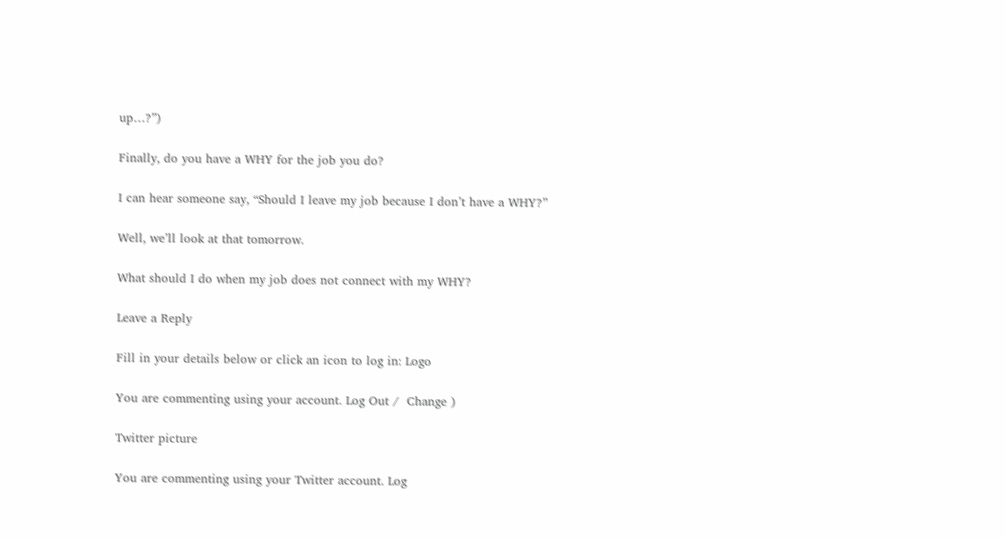up…?”)

Finally, do you have a WHY for the job you do?

I can hear someone say, “Should I leave my job because I don’t have a WHY?”

Well, we’ll look at that tomorrow.

What should I do when my job does not connect with my WHY?

Leave a Reply

Fill in your details below or click an icon to log in: Logo

You are commenting using your account. Log Out /  Change )

Twitter picture

You are commenting using your Twitter account. Log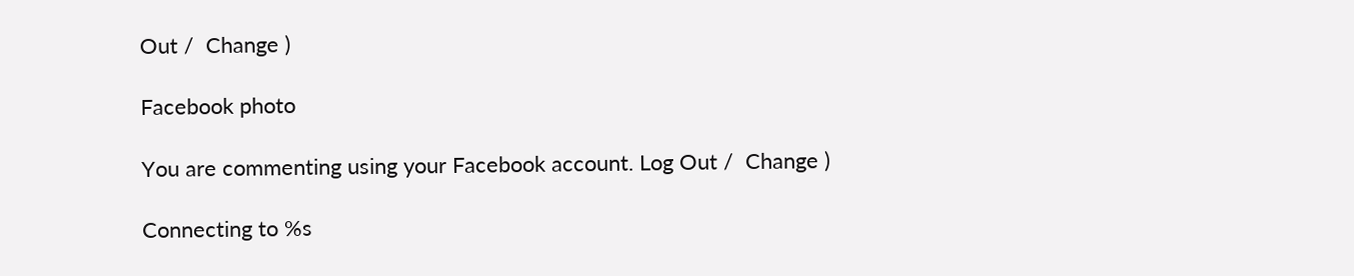Out /  Change )

Facebook photo

You are commenting using your Facebook account. Log Out /  Change )

Connecting to %s